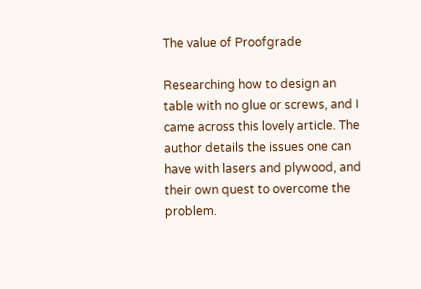The value of Proofgrade

Researching how to design an table with no glue or screws, and I came across this lovely article. The author details the issues one can have with lasers and plywood, and their own quest to overcome the problem.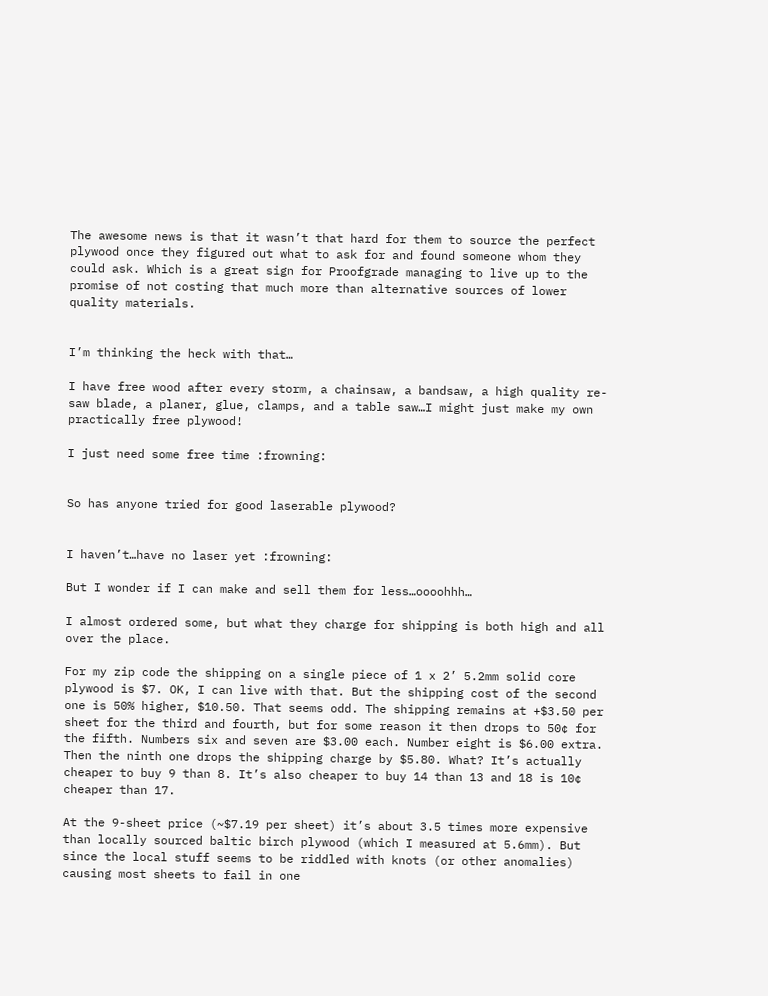The awesome news is that it wasn’t that hard for them to source the perfect plywood once they figured out what to ask for and found someone whom they could ask. Which is a great sign for Proofgrade managing to live up to the promise of not costing that much more than alternative sources of lower quality materials.


I’m thinking the heck with that…

I have free wood after every storm, a chainsaw, a bandsaw, a high quality re-saw blade, a planer, glue, clamps, and a table saw…I might just make my own practically free plywood!

I just need some free time :frowning:


So has anyone tried for good laserable plywood?


I haven’t…have no laser yet :frowning:

But I wonder if I can make and sell them for less…oooohhh…

I almost ordered some, but what they charge for shipping is both high and all over the place.

For my zip code the shipping on a single piece of 1 x 2’ 5.2mm solid core plywood is $7. OK, I can live with that. But the shipping cost of the second one is 50% higher, $10.50. That seems odd. The shipping remains at +$3.50 per sheet for the third and fourth, but for some reason it then drops to 50¢ for the fifth. Numbers six and seven are $3.00 each. Number eight is $6.00 extra. Then the ninth one drops the shipping charge by $5.80. What? It’s actually cheaper to buy 9 than 8. It’s also cheaper to buy 14 than 13 and 18 is 10¢ cheaper than 17.

At the 9-sheet price (~$7.19 per sheet) it’s about 3.5 times more expensive than locally sourced baltic birch plywood (which I measured at 5.6mm). But since the local stuff seems to be riddled with knots (or other anomalies) causing most sheets to fail in one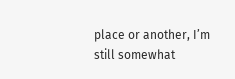place or another, I’m still somewhat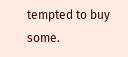tempted to buy some.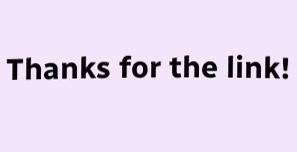Thanks for the link!